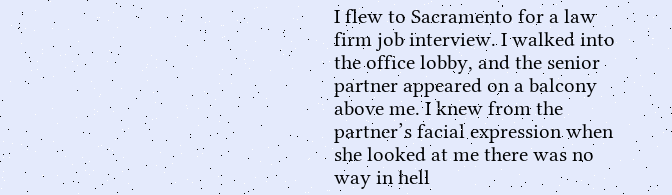I flew to Sacramento for a law firm job interview. I walked into the office lobby, and the senior partner appeared on a balcony above me. I knew from the partner’s facial expression when she looked at me there was no way in hell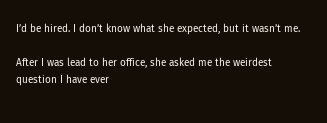I’d be hired. I don’t know what she expected, but it wasn’t me.

After I was lead to her office, she asked me the weirdest question I have ever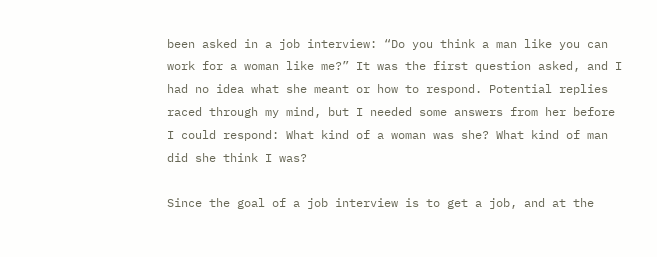been asked in a job interview: “Do you think a man like you can work for a woman like me?” It was the first question asked, and I had no idea what she meant or how to respond. Potential replies raced through my mind, but I needed some answers from her before I could respond: What kind of a woman was she? What kind of man did she think I was?

Since the goal of a job interview is to get a job, and at the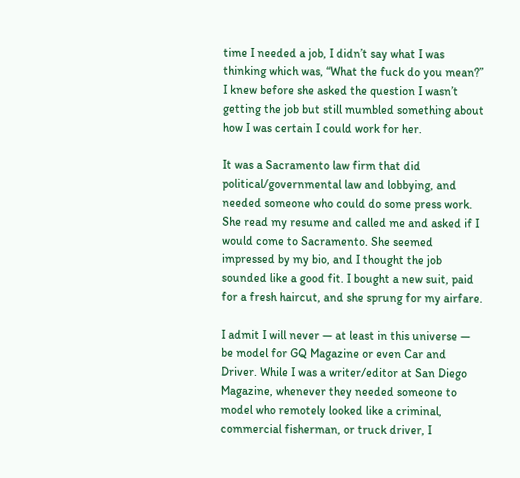time I needed a job, I didn’t say what I was thinking which was, “What the fuck do you mean?” I knew before she asked the question I wasn’t getting the job but still mumbled something about how I was certain I could work for her.

It was a Sacramento law firm that did political/governmental law and lobbying, and needed someone who could do some press work. She read my resume and called me and asked if I would come to Sacramento. She seemed impressed by my bio, and I thought the job sounded like a good fit. I bought a new suit, paid for a fresh haircut, and she sprung for my airfare.

I admit I will never — at least in this universe — be model for GQ Magazine or even Car and Driver. While I was a writer/editor at San Diego Magazine, whenever they needed someone to model who remotely looked like a criminal, commercial fisherman, or truck driver, I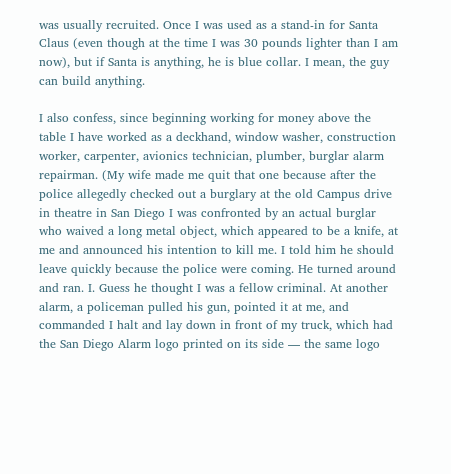was usually recruited. Once I was used as a stand-in for Santa Claus (even though at the time I was 30 pounds lighter than I am now), but if Santa is anything, he is blue collar. I mean, the guy can build anything.

I also confess, since beginning working for money above the table I have worked as a deckhand, window washer, construction worker, carpenter, avionics technician, plumber, burglar alarm repairman. (My wife made me quit that one because after the police allegedly checked out a burglary at the old Campus drive in theatre in San Diego I was confronted by an actual burglar who waived a long metal object, which appeared to be a knife, at me and announced his intention to kill me. I told him he should leave quickly because the police were coming. He turned around and ran. I. Guess he thought I was a fellow criminal. At another alarm, a policeman pulled his gun, pointed it at me, and commanded I halt and lay down in front of my truck, which had the San Diego Alarm logo printed on its side — the same logo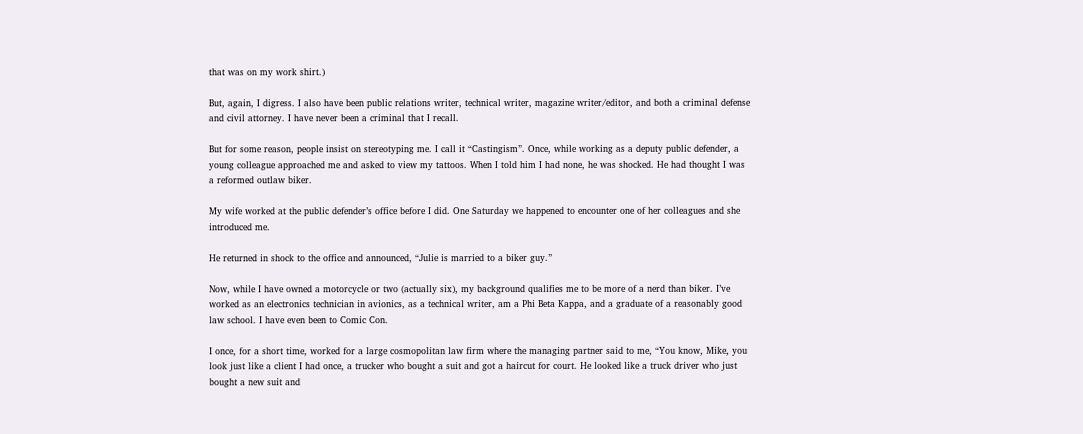that was on my work shirt.)

But, again, I digress. I also have been public relations writer, technical writer, magazine writer/editor, and both a criminal defense and civil attorney. I have never been a criminal that I recall.

But for some reason, people insist on stereotyping me. I call it “Castingism”. Once, while working as a deputy public defender, a young colleague approached me and asked to view my tattoos. When I told him I had none, he was shocked. He had thought I was a reformed outlaw biker.

My wife worked at the public defender’s office before I did. One Saturday we happened to encounter one of her colleagues and she introduced me.

He returned in shock to the office and announced, “Julie is married to a biker guy.”

Now, while I have owned a motorcycle or two (actually six), my background qualifies me to be more of a nerd than biker. I’ve worked as an electronics technician in avionics, as a technical writer, am a Phi Beta Kappa, and a graduate of a reasonably good law school. I have even been to Comic Con.

I once, for a short time, worked for a large cosmopolitan law firm where the managing partner said to me, “You know, Mike, you look just like a client I had once, a trucker who bought a suit and got a haircut for court. He looked like a truck driver who just bought a new suit and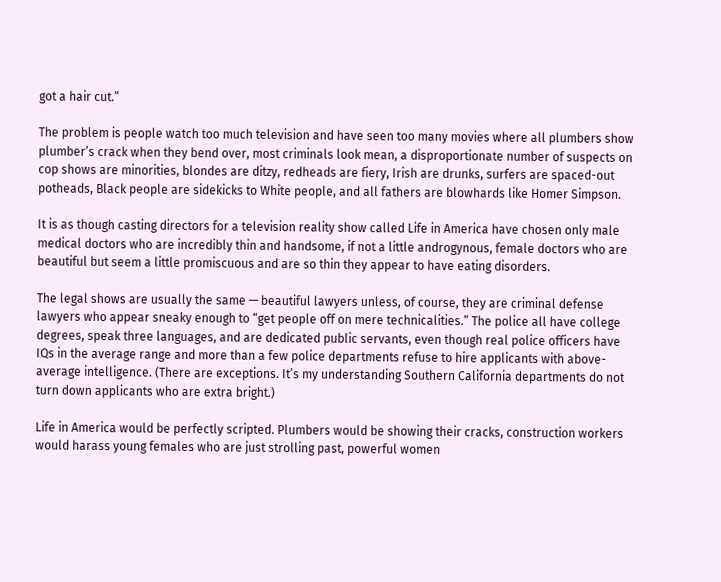got a hair cut.”

The problem is people watch too much television and have seen too many movies where all plumbers show plumber’s crack when they bend over, most criminals look mean, a disproportionate number of suspects on cop shows are minorities, blondes are ditzy, redheads are fiery, Irish are drunks, surfers are spaced-out potheads, Black people are sidekicks to White people, and all fathers are blowhards like Homer Simpson.

It is as though casting directors for a television reality show called Life in America have chosen only male medical doctors who are incredibly thin and handsome, if not a little androgynous, female doctors who are beautiful but seem a little promiscuous and are so thin they appear to have eating disorders.

The legal shows are usually the same — beautiful lawyers unless, of course, they are criminal defense lawyers who appear sneaky enough to “get people off on mere technicalities.” The police all have college degrees, speak three languages, and are dedicated public servants, even though real police officers have IQs in the average range and more than a few police departments refuse to hire applicants with above-average intelligence. (There are exceptions. It’s my understanding Southern California departments do not turn down applicants who are extra bright.)

Life in America would be perfectly scripted. Plumbers would be showing their cracks, construction workers would harass young females who are just strolling past, powerful women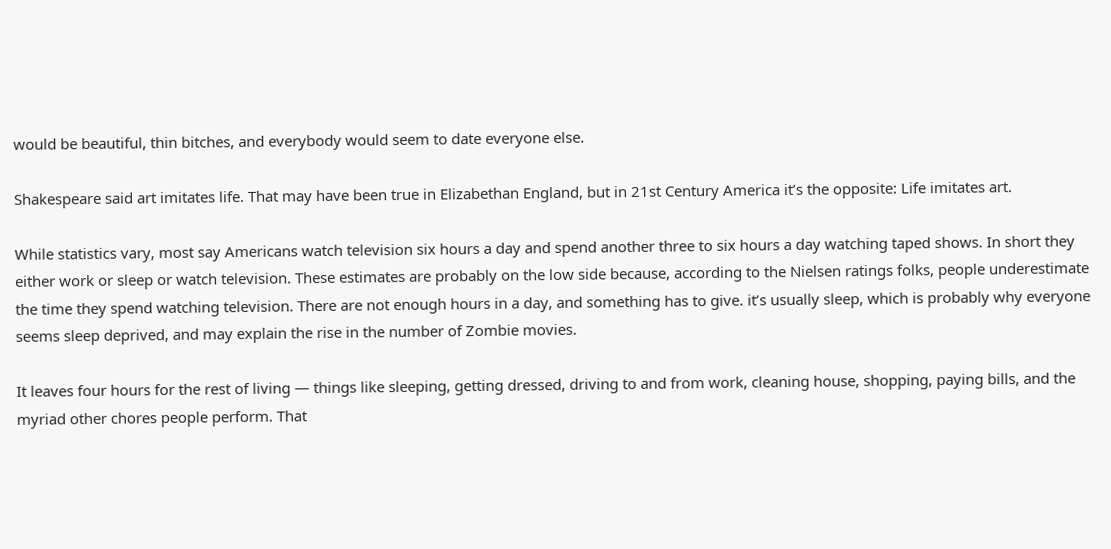would be beautiful, thin bitches, and everybody would seem to date everyone else.

Shakespeare said art imitates life. That may have been true in Elizabethan England, but in 21st Century America it’s the opposite: Life imitates art.

While statistics vary, most say Americans watch television six hours a day and spend another three to six hours a day watching taped shows. In short they either work or sleep or watch television. These estimates are probably on the low side because, according to the Nielsen ratings folks, people underestimate the time they spend watching television. There are not enough hours in a day, and something has to give. it’s usually sleep, which is probably why everyone seems sleep deprived, and may explain the rise in the number of Zombie movies.

It leaves four hours for the rest of living — things like sleeping, getting dressed, driving to and from work, cleaning house, shopping, paying bills, and the myriad other chores people perform. That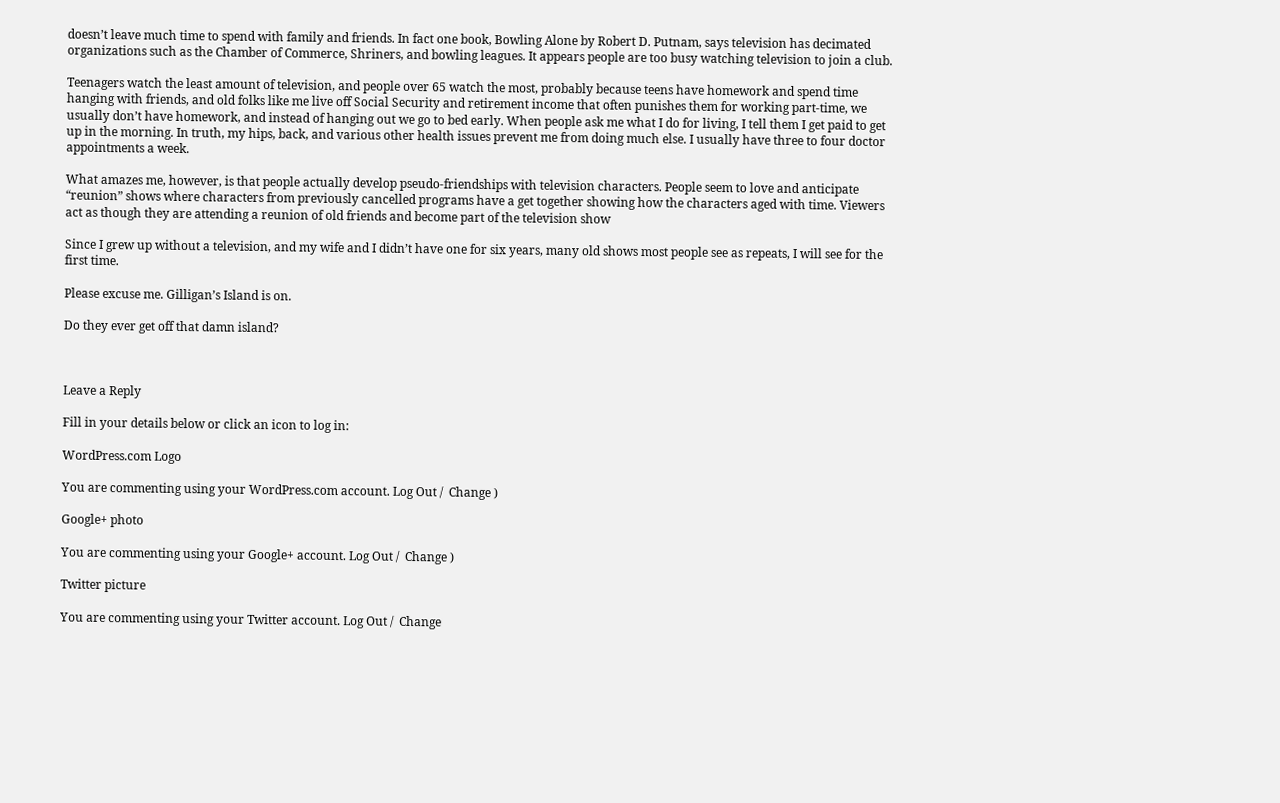doesn’t leave much time to spend with family and friends. In fact one book, Bowling Alone by Robert D. Putnam, says television has decimated organizations such as the Chamber of Commerce, Shriners, and bowling leagues. It appears people are too busy watching television to join a club.

Teenagers watch the least amount of television, and people over 65 watch the most, probably because teens have homework and spend time hanging with friends, and old folks like me live off Social Security and retirement income that often punishes them for working part-time, we usually don’t have homework, and instead of hanging out we go to bed early. When people ask me what I do for living, I tell them I get paid to get up in the morning. In truth, my hips, back, and various other health issues prevent me from doing much else. I usually have three to four doctor appointments a week.

What amazes me, however, is that people actually develop pseudo-friendships with television characters. People seem to love and anticipate “reunion” shows where characters from previously cancelled programs have a get together showing how the characters aged with time. Viewers act as though they are attending a reunion of old friends and become part of the television show

Since I grew up without a television, and my wife and I didn’t have one for six years, many old shows most people see as repeats, I will see for the first time.

Please excuse me. Gilligan’s Island is on.

Do they ever get off that damn island?



Leave a Reply

Fill in your details below or click an icon to log in:

WordPress.com Logo

You are commenting using your WordPress.com account. Log Out /  Change )

Google+ photo

You are commenting using your Google+ account. Log Out /  Change )

Twitter picture

You are commenting using your Twitter account. Log Out /  Change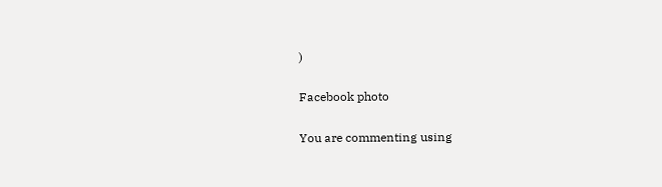)

Facebook photo

You are commenting using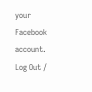your Facebook account. Log Out /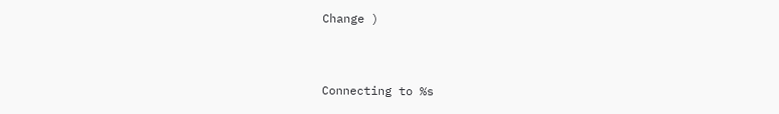Change )


Connecting to %s